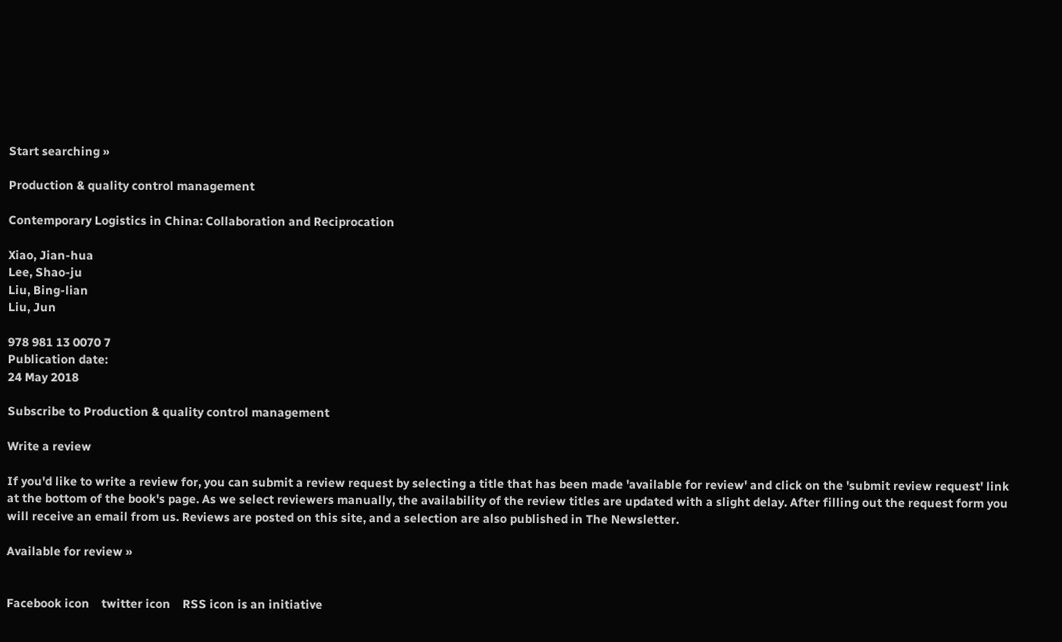Start searching »

Production & quality control management

Contemporary Logistics in China: Collaboration and Reciprocation

Xiao, Jian-hua
Lee, Shao-ju
Liu, Bing-lian
Liu, Jun

978 981 13 0070 7
Publication date:
24 May 2018

Subscribe to Production & quality control management

Write a review

If you'd like to write a review for, you can submit a review request by selecting a title that has been made 'available for review' and click on the 'submit review request' link at the bottom of the book's page. As we select reviewers manually, the availability of the review titles are updated with a slight delay. After filling out the request form you will receive an email from us. Reviews are posted on this site, and a selection are also published in The Newsletter.

Available for review »


Facebook icon    twitter icon    RSS icon is an initiative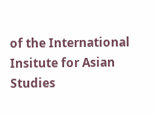of the International Insitute for Asian Studies